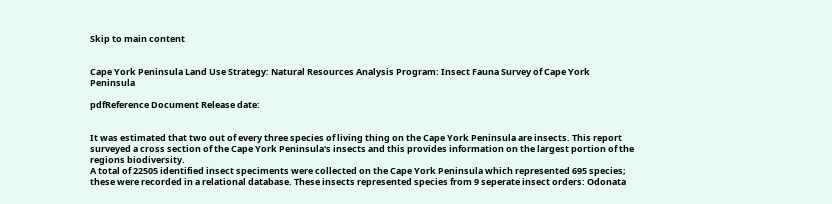Skip to main content


Cape York Peninsula Land Use Strategy: Natural Resources Analysis Program: Insect Fauna Survey of Cape York Peninsula

pdfReference Document Release date:


It was estimated that two out of every three species of living thing on the Cape York Peninsula are insects. This report surveyed a cross section of the Cape York Peninsula's insects and this provides information on the largest portion of the regions biodiversity.
A total of 22505 identified insect speciments were collected on the Cape York Peninsula which represented 695 species; these were recorded in a relational database. These insects represented species from 9 seperate insect orders: Odonata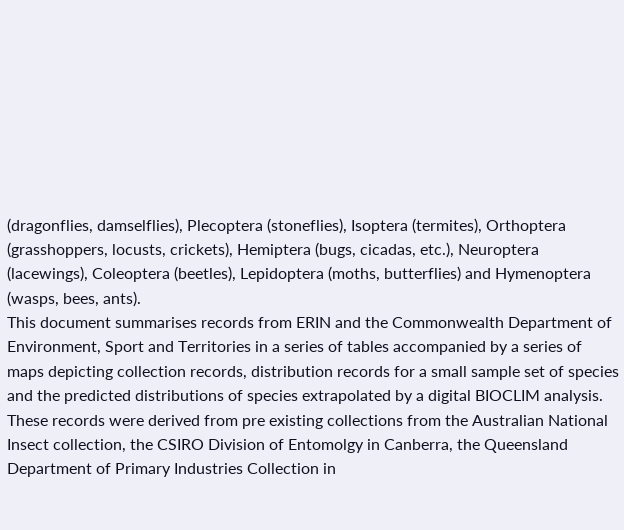(dragonflies, damselflies), Plecoptera (stoneflies), Isoptera (termites), Orthoptera (grasshoppers, locusts, crickets), Hemiptera (bugs, cicadas, etc.), Neuroptera (lacewings), Coleoptera (beetles), Lepidoptera (moths, butterflies) and Hymenoptera (wasps, bees, ants).
This document summarises records from ERIN and the Commonwealth Department of Environment, Sport and Territories in a series of tables accompanied by a series of maps depicting collection records, distribution records for a small sample set of species and the predicted distributions of species extrapolated by a digital BIOCLIM analysis.
These records were derived from pre existing collections from the Australian National Insect collection, the CSIRO Division of Entomolgy in Canberra, the Queensland Department of Primary Industries Collection in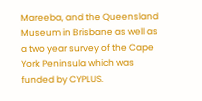Mareeba, and the Queensland Museum in Brisbane as well as a two year survey of the Cape York Peninsula which was funded by CYPLUS.